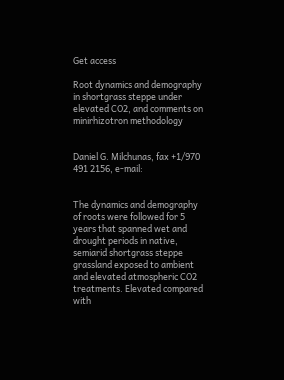Get access

Root dynamics and demography in shortgrass steppe under elevated CO2, and comments on minirhizotron methodology


Daniel G. Milchunas, fax +1/970 491 2156, e-mail:


The dynamics and demography of roots were followed for 5 years that spanned wet and drought periods in native, semiarid shortgrass steppe grassland exposed to ambient and elevated atmospheric CO2 treatments. Elevated compared with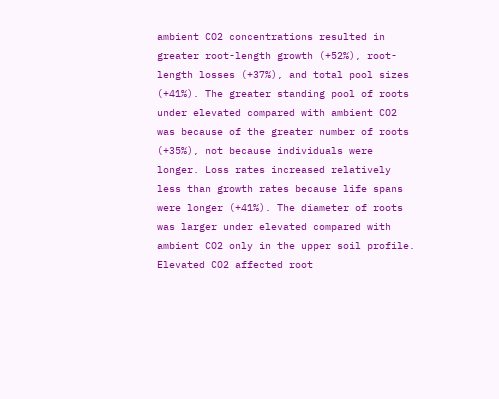ambient CO2 concentrations resulted in greater root-length growth (+52%), root-length losses (+37%), and total pool sizes (+41%). The greater standing pool of roots under elevated compared with ambient CO2 was because of the greater number of roots (+35%), not because individuals were longer. Loss rates increased relatively less than growth rates because life spans were longer (+41%). The diameter of roots was larger under elevated compared with ambient CO2 only in the upper soil profile. Elevated CO2 affected root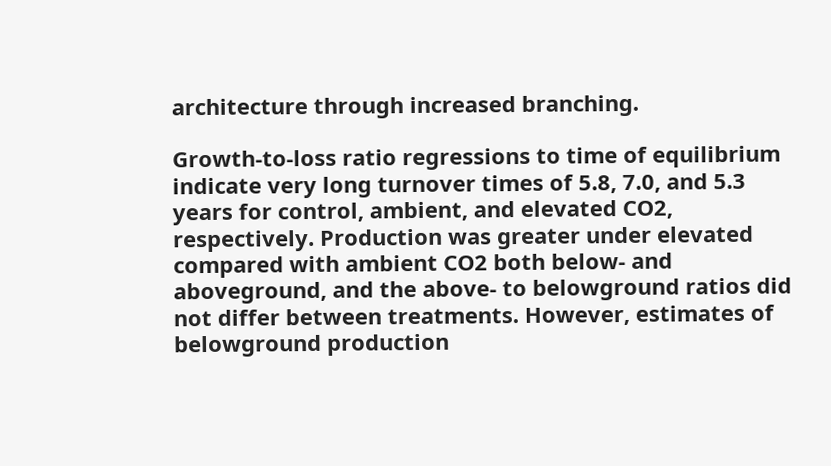architecture through increased branching.

Growth-to-loss ratio regressions to time of equilibrium indicate very long turnover times of 5.8, 7.0, and 5.3 years for control, ambient, and elevated CO2, respectively. Production was greater under elevated compared with ambient CO2 both below- and aboveground, and the above- to belowground ratios did not differ between treatments. However, estimates of belowground production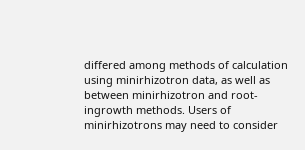differed among methods of calculation using minirhizotron data, as well as between minirhizotron and root-ingrowth methods. Users of minirhizotrons may need to consider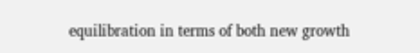equilibration in terms of both new growth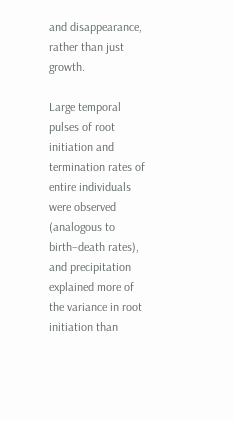and disappearance, rather than just growth.

Large temporal pulses of root initiation and termination rates of entire individuals were observed (analogous to birth–death rates), and precipitation explained more of the variance in root initiation than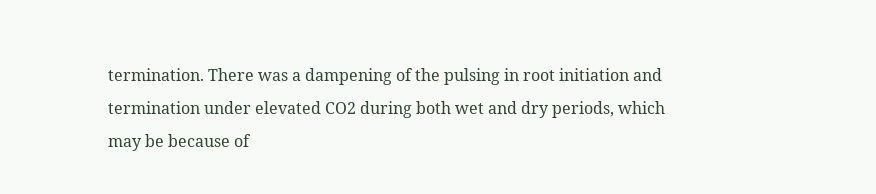termination. There was a dampening of the pulsing in root initiation and termination under elevated CO2 during both wet and dry periods, which may be because of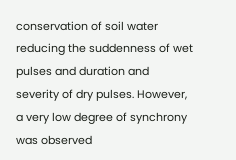conservation of soil water reducing the suddenness of wet pulses and duration and severity of dry pulses. However, a very low degree of synchrony was observed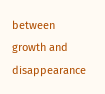between growth and disappearance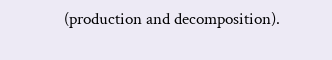(production and decomposition).